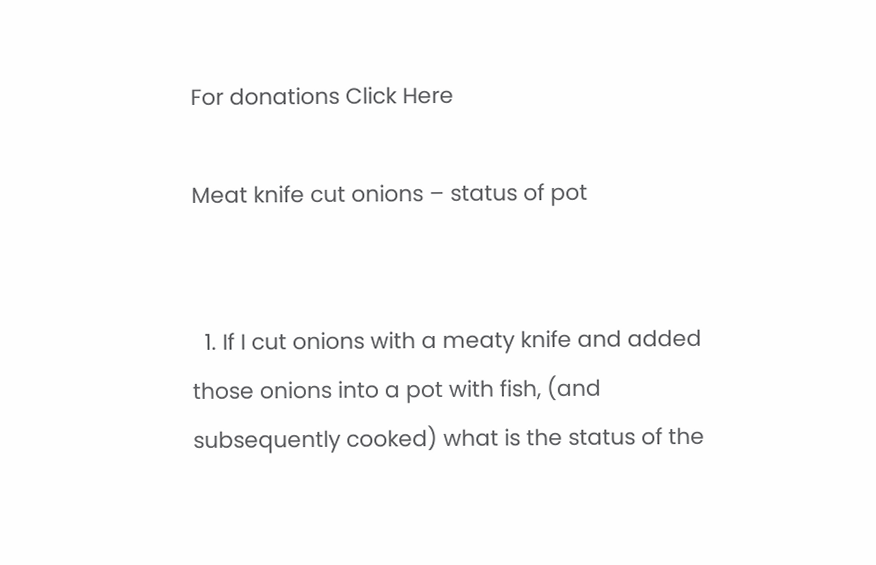For donations Click Here

Meat knife cut onions – status of pot


  1. If I cut onions with a meaty knife and added those onions into a pot with fish, (and subsequently cooked) what is the status of the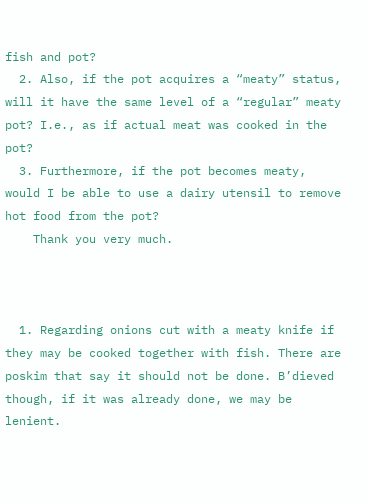fish and pot?
  2. Also, if the pot acquires a “meaty” status, will it have the same level of a “regular” meaty pot? I.e., as if actual meat was cooked in the pot?
  3. Furthermore, if the pot becomes meaty, would I be able to use a dairy utensil to remove hot food from the pot?
    Thank you very much.



  1. Regarding onions cut with a meaty knife if they may be cooked together with fish. There are poskim that say it should not be done. B’dieved though, if it was already done, we may be lenient.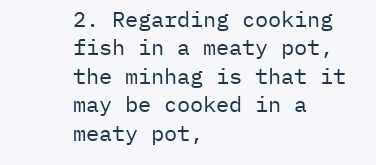2. Regarding cooking fish in a meaty pot, the minhag is that it may be cooked in a meaty pot,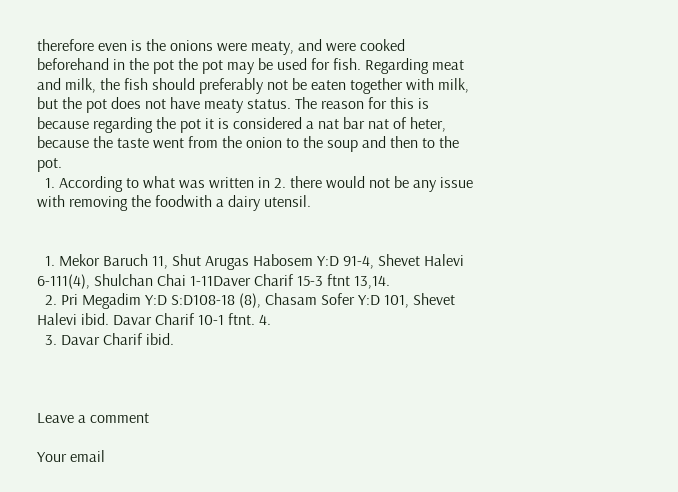therefore even is the onions were meaty, and were cooked beforehand in the pot the pot may be used for fish. Regarding meat and milk, the fish should preferably not be eaten together with milk, but the pot does not have meaty status. The reason for this is because regarding the pot it is considered a nat bar nat of heter, because the taste went from the onion to the soup and then to the pot.
  1. According to what was written in 2. there would not be any issue with removing the foodwith a dairy utensil.


  1. Mekor Baruch 11, Shut Arugas Habosem Y:D 91-4, Shevet Halevi 6-111(4), Shulchan Chai 1-11Daver Charif 15-3 ftnt 13,14.
  2. Pri Megadim Y:D S:D108-18 (8), Chasam Sofer Y:D 101, Shevet Halevi ibid. Davar Charif 10-1 ftnt. 4.
  3. Davar Charif ibid.



Leave a comment

Your email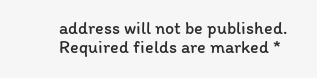address will not be published. Required fields are marked *